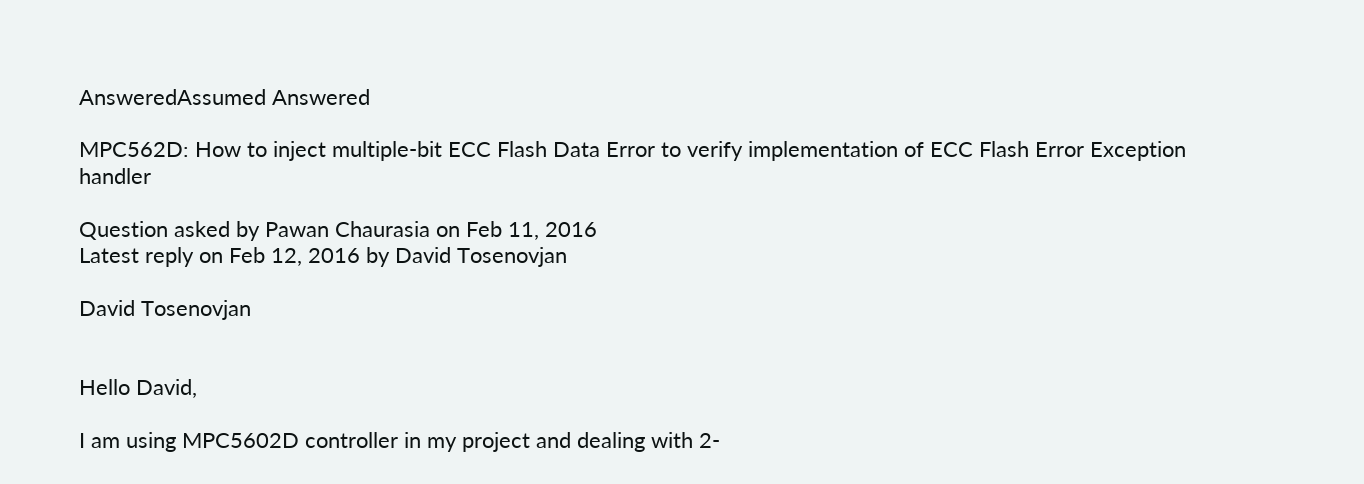AnsweredAssumed Answered

MPC562D: How to inject multiple-bit ECC Flash Data Error to verify implementation of ECC Flash Error Exception handler

Question asked by Pawan Chaurasia on Feb 11, 2016
Latest reply on Feb 12, 2016 by David Tosenovjan

David Tosenovjan


Hello David,

I am using MPC5602D controller in my project and dealing with 2-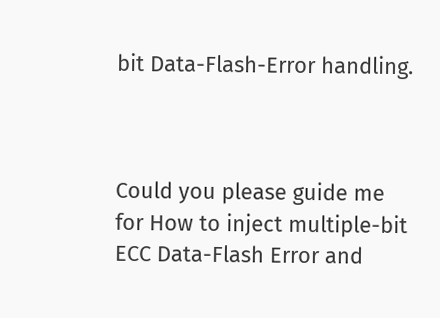bit Data-Flash-Error handling.



Could you please guide me for How to inject multiple-bit ECC Data-Flash Error and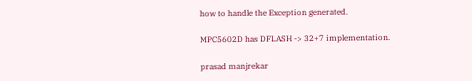how to handle the Exception generated.

MPC5602D has DFLASH -> 32+7 implementation.

prasad manjrekar